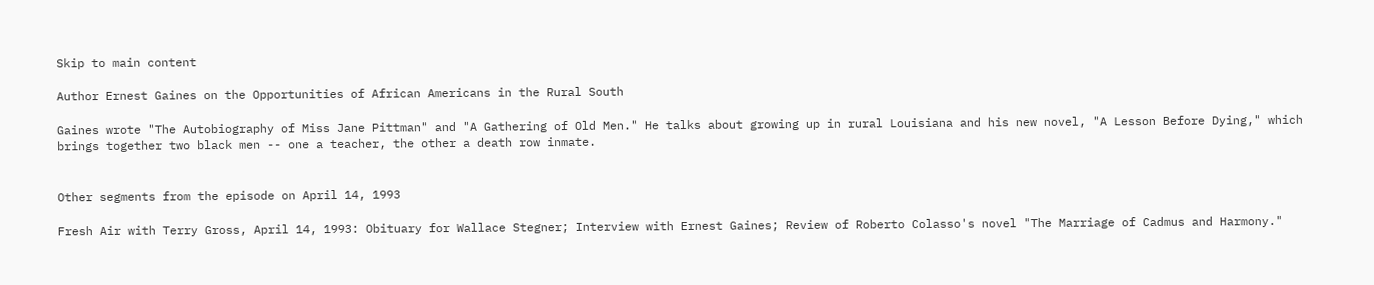Skip to main content

Author Ernest Gaines on the Opportunities of African Americans in the Rural South

Gaines wrote "The Autobiography of Miss Jane Pittman" and "A Gathering of Old Men." He talks about growing up in rural Louisiana and his new novel, "A Lesson Before Dying," which brings together two black men -- one a teacher, the other a death row inmate.


Other segments from the episode on April 14, 1993

Fresh Air with Terry Gross, April 14, 1993: Obituary for Wallace Stegner; Interview with Ernest Gaines; Review of Roberto Colasso's novel "The Marriage of Cadmus and Harmony."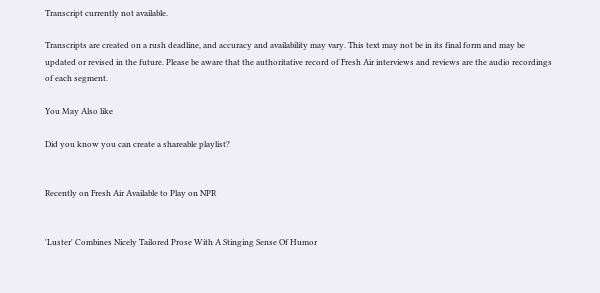Transcript currently not available.

Transcripts are created on a rush deadline, and accuracy and availability may vary. This text may not be in its final form and may be updated or revised in the future. Please be aware that the authoritative record of Fresh Air interviews and reviews are the audio recordings of each segment.

You May Also like

Did you know you can create a shareable playlist?


Recently on Fresh Air Available to Play on NPR


'Luster' Combines Nicely Tailored Prose With A Stinging Sense Of Humor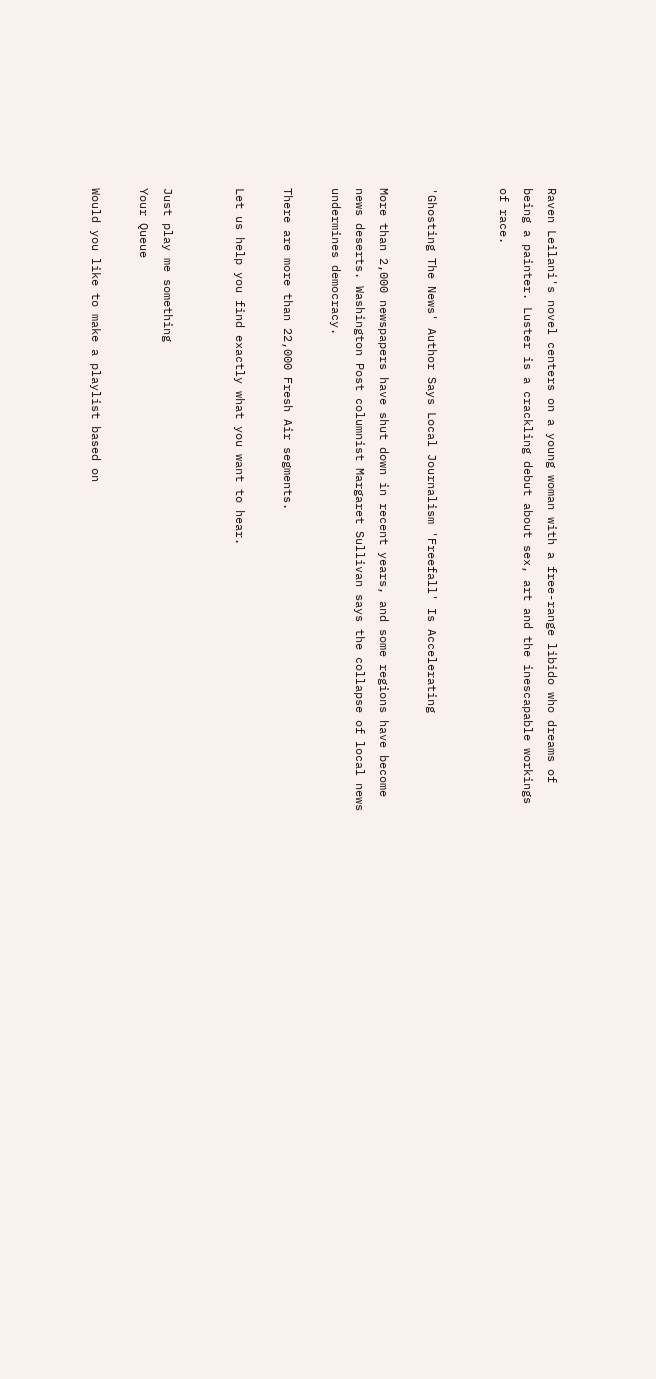Raven Leilani's novel centers on a young woman with a free-range libido who dreams of being a painter. Luster is a crackling debut about sex, art and the inescapable workings of race.


'Ghosting The News' Author Says Local Journalism 'Freefall' Is Accelerating

More than 2,000 newspapers have shut down in recent years, and some regions have become news deserts. Washington Post columnist Margaret Sullivan says the collapse of local news undermines democracy.

There are more than 22,000 Fresh Air segments.

Let us help you find exactly what you want to hear.


Just play me something
Your Queue

Would you like to make a playlist based on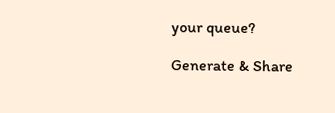your queue?

Generate & Share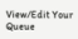View/Edit Your Queue